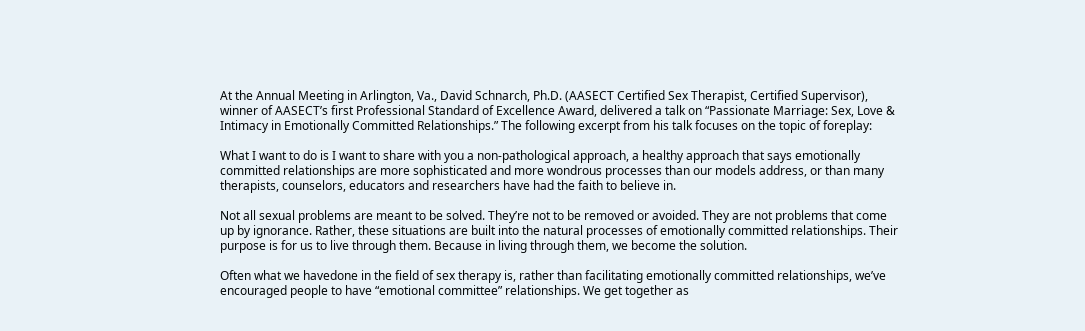At the Annual Meeting in Arlington, Va., David Schnarch, Ph.D. (AASECT Certified Sex Therapist, Certified Supervisor), winner of AASECT’s first Professional Standard of Excellence Award, delivered a talk on “Passionate Marriage: Sex, Love & Intimacy in Emotionally Committed Relationships.” The following excerpt from his talk focuses on the topic of foreplay:

What I want to do is I want to share with you a non-pathological approach, a healthy approach that says emotionally committed relationships are more sophisticated and more wondrous processes than our models address, or than many therapists, counselors, educators and researchers have had the faith to believe in.

Not all sexual problems are meant to be solved. They’re not to be removed or avoided. They are not problems that come up by ignorance. Rather, these situations are built into the natural processes of emotionally committed relationships. Their purpose is for us to live through them. Because in living through them, we become the solution.

Often what we havedone in the field of sex therapy is, rather than facilitating emotionally committed relationships, we’ve encouraged people to have “emotional committee” relationships. We get together as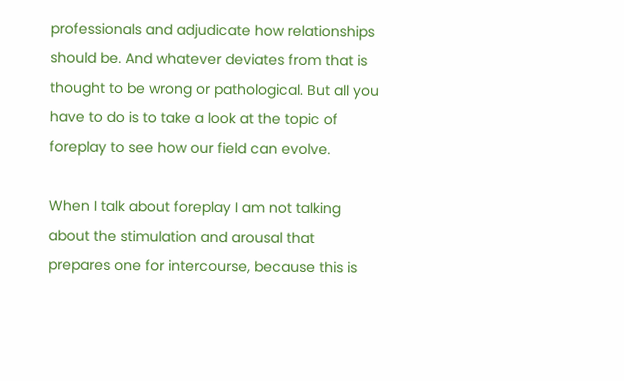professionals and adjudicate how relationships should be. And whatever deviates from that is thought to be wrong or pathological. But all you have to do is to take a look at the topic of foreplay to see how our field can evolve.

When I talk about foreplay I am not talking about the stimulation and arousal that prepares one for intercourse, because this is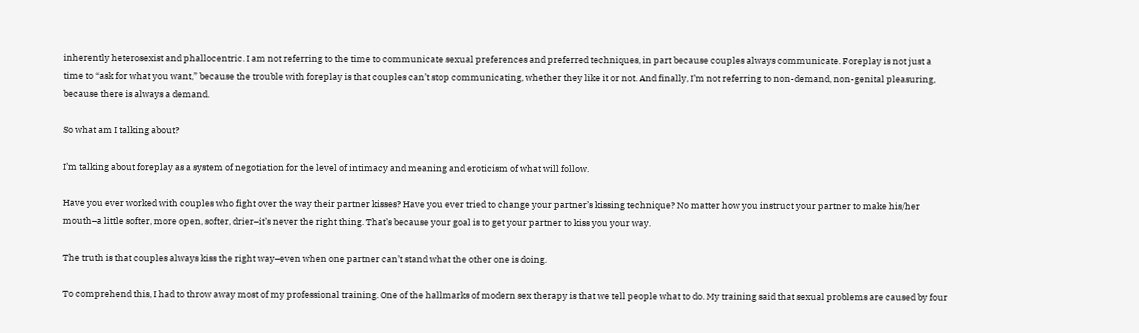inherently heterosexist and phallocentric. I am not referring to the time to communicate sexual preferences and preferred techniques, in part because couples always communicate. Foreplay is not just a time to “ask for what you want,” because the trouble with foreplay is that couples can’t stop communicating, whether they like it or not. And finally, I’m not referring to non-demand, non-genital pleasuring, because there is always a demand.

So what am I talking about?

I’m talking about foreplay as a system of negotiation for the level of intimacy and meaning and eroticism of what will follow.

Have you ever worked with couples who fight over the way their partner kisses? Have you ever tried to change your partner’s kissing technique? No matter how you instruct your partner to make his/her mouth–a little softer, more open, softer, drier–it’s never the right thing. That’s because your goal is to get your partner to kiss you your way.

The truth is that couples always kiss the right way–even when one partner can’t stand what the other one is doing.

To comprehend this, I had to throw away most of my professional training. One of the hallmarks of modern sex therapy is that we tell people what to do. My training said that sexual problems are caused by four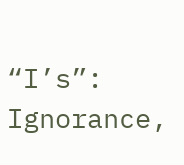“I’s”: Ignorance,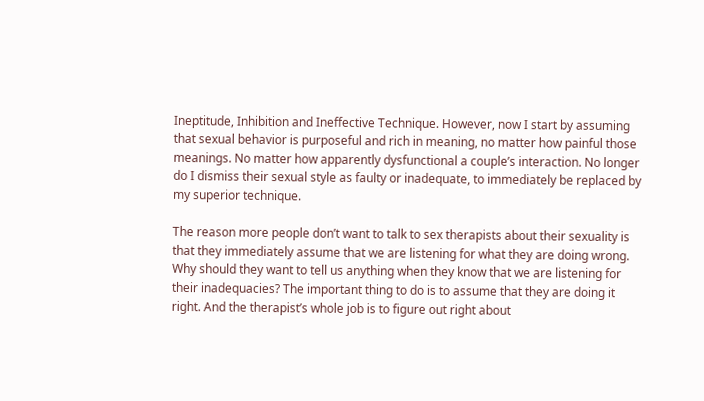Ineptitude, Inhibition and Ineffective Technique. However, now I start by assuming that sexual behavior is purposeful and rich in meaning, no matter how painful those meanings. No matter how apparently dysfunctional a couple’s interaction. No longer do I dismiss their sexual style as faulty or inadequate, to immediately be replaced by my superior technique.

The reason more people don’t want to talk to sex therapists about their sexuality is that they immediately assume that we are listening for what they are doing wrong. Why should they want to tell us anything when they know that we are listening for their inadequacies? The important thing to do is to assume that they are doing it right. And the therapist’s whole job is to figure out right about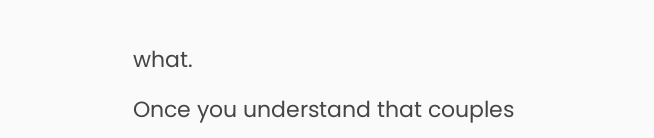what.

Once you understand that couples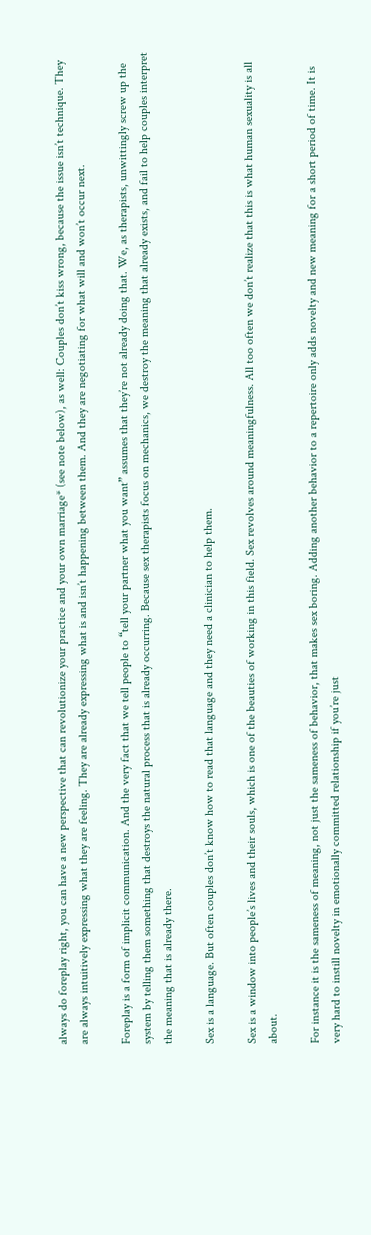always do foreplay right, you can have a new perspective that can revolutionize your practice and your own marriage* (see note below), as well: Couples don’t kiss wrong, because the issue isn’t technique. They are always intuitively expressing what they are feeling. They are already expressing what is and isn’t happening between them. And they are negotiating for what will and won’t occur next.

Foreplay is a form of implicit communication. And the very fact that we tell people to “tell your partner what you want” assumes that they’re not already doing that. We, as therapists, unwittingly screw up the system by telling them something that destroys the natural process that is already occurring. Because sex therapists focus on mechanics, we destroy the meaning that already exists, and fail to help couples interpret the meaning that is already there.

Sex is a language. But often couples don’t know how to read that language and they need a clinician to help them.

Sex is a window into people’s lives and their souls, which is one of the beauties of working in this field. Sex revolves around meaningfulness. All too often we don’t realize that this is what human sexuality is all about.

For instance it is the sameness of meaning, not just the sameness of behavior, that makes sex boring. Adding another behavior to a repertoire only adds novelty and new meaning for a short period of time. It is very hard to instill novelty in emotionally committed relationship if you’re just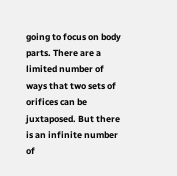going to focus on body parts. There are a limited number of ways that two sets of orifices can be juxtaposed. But there is an infinite number of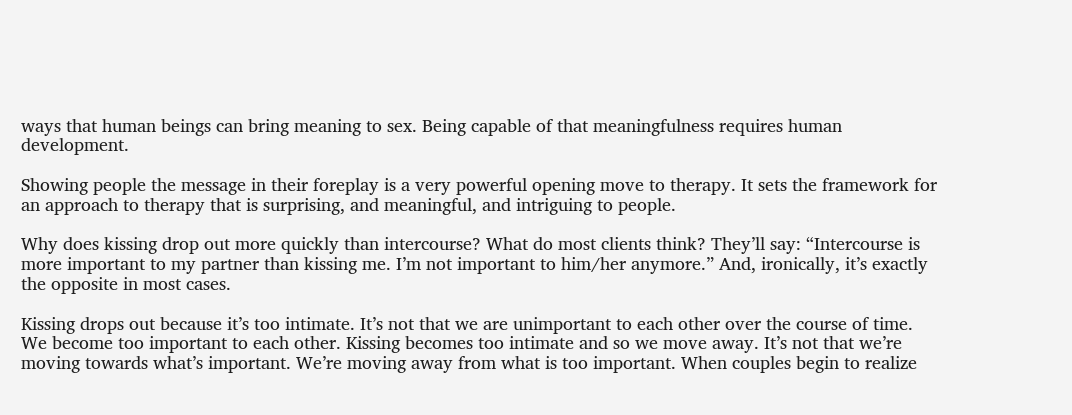ways that human beings can bring meaning to sex. Being capable of that meaningfulness requires human development.

Showing people the message in their foreplay is a very powerful opening move to therapy. It sets the framework for an approach to therapy that is surprising, and meaningful, and intriguing to people.

Why does kissing drop out more quickly than intercourse? What do most clients think? They’ll say: “Intercourse is more important to my partner than kissing me. I’m not important to him/her anymore.” And, ironically, it’s exactly the opposite in most cases.

Kissing drops out because it’s too intimate. It’s not that we are unimportant to each other over the course of time. We become too important to each other. Kissing becomes too intimate and so we move away. It’s not that we’re moving towards what’s important. We’re moving away from what is too important. When couples begin to realize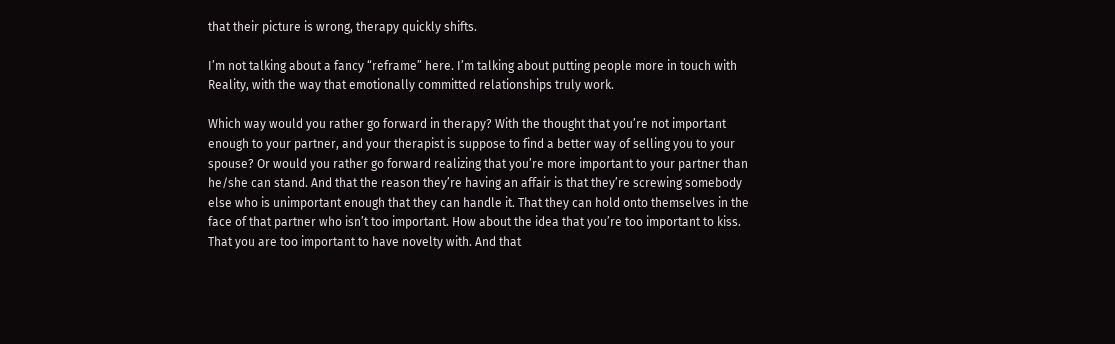that their picture is wrong, therapy quickly shifts.

I’m not talking about a fancy “reframe” here. I’m talking about putting people more in touch with Reality, with the way that emotionally committed relationships truly work.

Which way would you rather go forward in therapy? With the thought that you’re not important enough to your partner, and your therapist is suppose to find a better way of selling you to your spouse? Or would you rather go forward realizing that you’re more important to your partner than he/she can stand. And that the reason they’re having an affair is that they’re screwing somebody else who is unimportant enough that they can handle it. That they can hold onto themselves in the face of that partner who isn’t too important. How about the idea that you’re too important to kiss. That you are too important to have novelty with. And that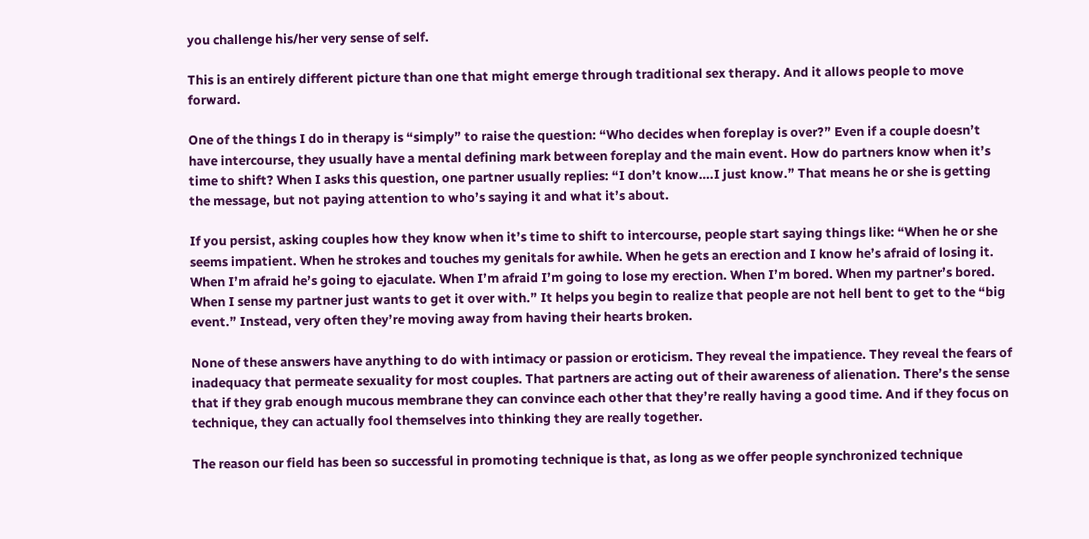you challenge his/her very sense of self.

This is an entirely different picture than one that might emerge through traditional sex therapy. And it allows people to move forward.

One of the things I do in therapy is “simply” to raise the question: “Who decides when foreplay is over?” Even if a couple doesn’t have intercourse, they usually have a mental defining mark between foreplay and the main event. How do partners know when it’s time to shift? When I asks this question, one partner usually replies: “I don’t know….I just know.” That means he or she is getting the message, but not paying attention to who’s saying it and what it’s about.

If you persist, asking couples how they know when it’s time to shift to intercourse, people start saying things like: “When he or she seems impatient. When he strokes and touches my genitals for awhile. When he gets an erection and I know he’s afraid of losing it. When I’m afraid he’s going to ejaculate. When I’m afraid I’m going to lose my erection. When I’m bored. When my partner’s bored. When I sense my partner just wants to get it over with.” It helps you begin to realize that people are not hell bent to get to the “big event.” Instead, very often they’re moving away from having their hearts broken.

None of these answers have anything to do with intimacy or passion or eroticism. They reveal the impatience. They reveal the fears of inadequacy that permeate sexuality for most couples. That partners are acting out of their awareness of alienation. There’s the sense that if they grab enough mucous membrane they can convince each other that they’re really having a good time. And if they focus on technique, they can actually fool themselves into thinking they are really together.

The reason our field has been so successful in promoting technique is that, as long as we offer people synchronized technique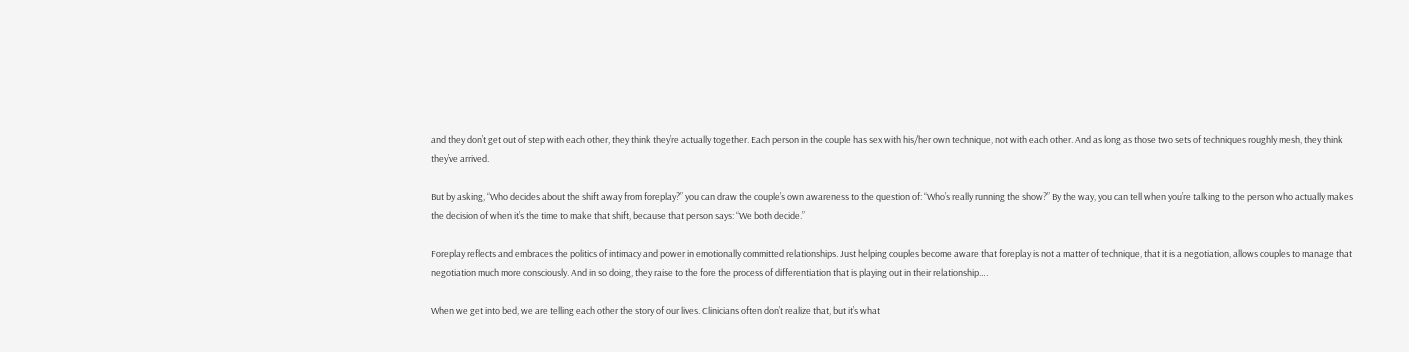and they don’t get out of step with each other, they think they’re actually together. Each person in the couple has sex with his/her own technique, not with each other. And as long as those two sets of techniques roughly mesh, they think they’ve arrived.

But by asking, “Who decides about the shift away from foreplay?” you can draw the couple’s own awareness to the question of: “Who’s really running the show?” By the way, you can tell when you’re talking to the person who actually makes the decision of when it’s the time to make that shift, because that person says: “We both decide.”

Foreplay reflects and embraces the politics of intimacy and power in emotionally committed relationships. Just helping couples become aware that foreplay is not a matter of technique, that it is a negotiation, allows couples to manage that negotiation much more consciously. And in so doing, they raise to the fore the process of differentiation that is playing out in their relationship….

When we get into bed, we are telling each other the story of our lives. Clinicians often don’t realize that, but it’s what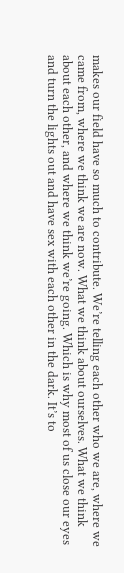makes our field have so much to contribute. We’re telling each other who we are, where we came from, where we think we are now. What we think about ourselves. What we think about each other, and where we think we’re going. Which is why most of us close our eyes and turn the lights out and have sex with each other in the dark. It’s to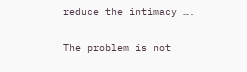reduce the intimacy ….

The problem is not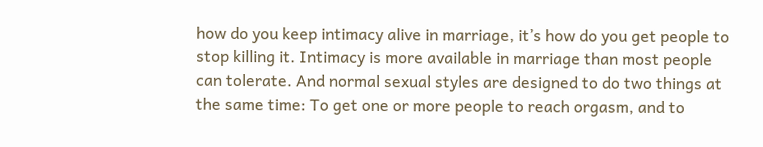how do you keep intimacy alive in marriage, it’s how do you get people to stop killing it. Intimacy is more available in marriage than most people can tolerate. And normal sexual styles are designed to do two things at the same time: To get one or more people to reach orgasm, and to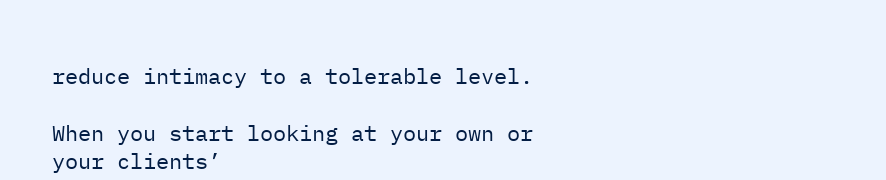reduce intimacy to a tolerable level.

When you start looking at your own or your clients’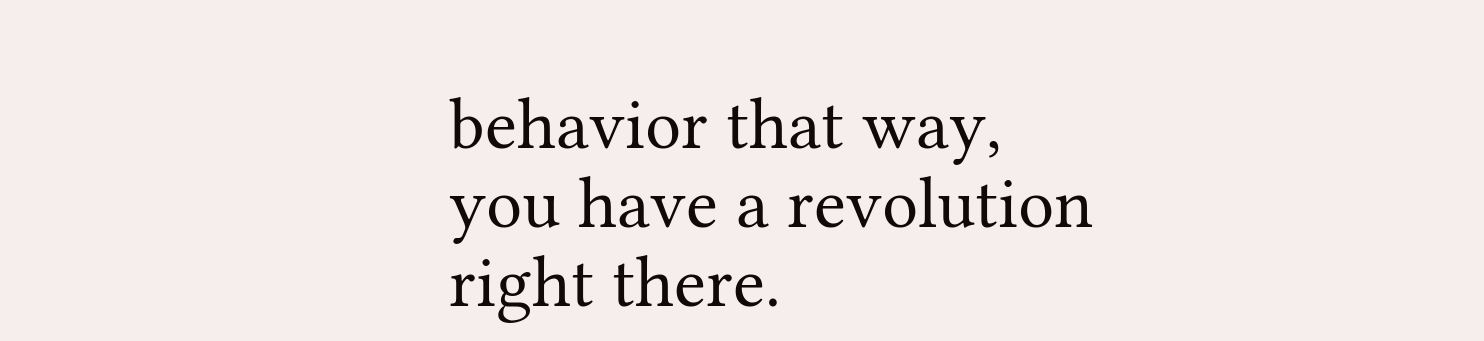behavior that way, you have a revolution right there.